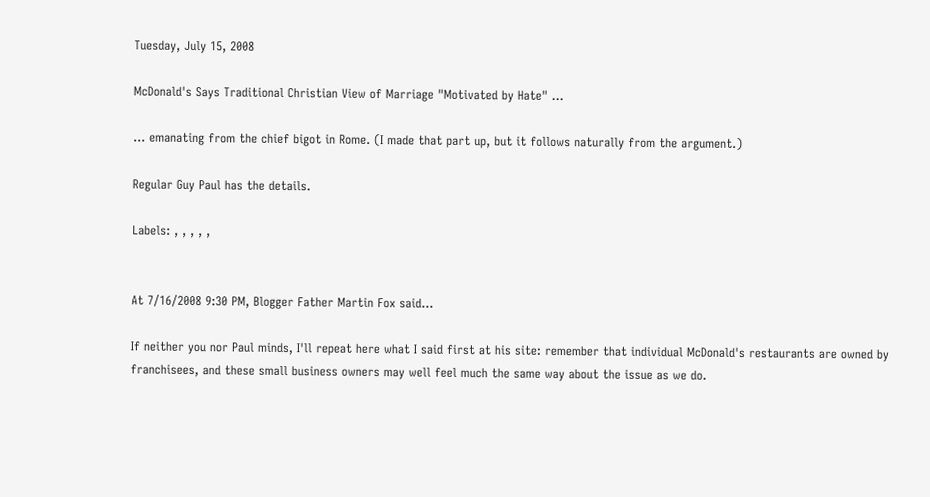Tuesday, July 15, 2008

McDonald's Says Traditional Christian View of Marriage "Motivated by Hate" ...

... emanating from the chief bigot in Rome. (I made that part up, but it follows naturally from the argument.)

Regular Guy Paul has the details.

Labels: , , , , ,


At 7/16/2008 9:30 PM, Blogger Father Martin Fox said...

If neither you nor Paul minds, I'll repeat here what I said first at his site: remember that individual McDonald's restaurants are owned by franchisees, and these small business owners may well feel much the same way about the issue as we do.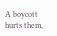A boycott hurts them,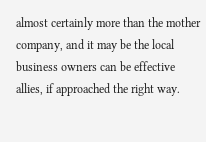almost certainly more than the mother company, and it may be the local business owners can be effective allies, if approached the right way.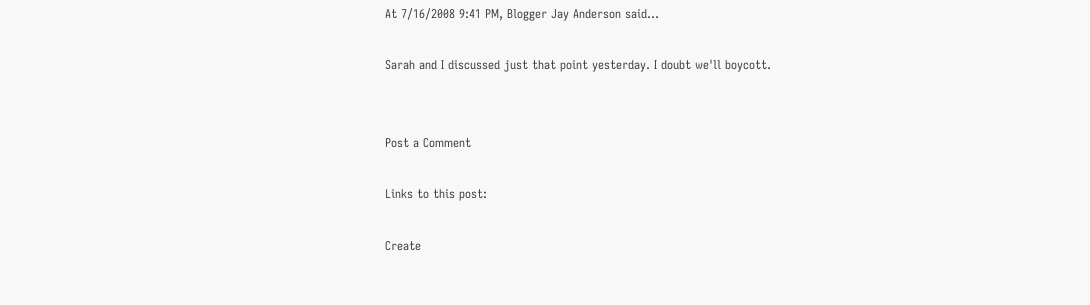At 7/16/2008 9:41 PM, Blogger Jay Anderson said...

Sarah and I discussed just that point yesterday. I doubt we'll boycott.


Post a Comment

Links to this post:

Create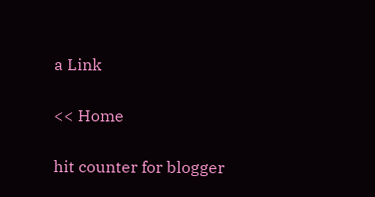a Link

<< Home

hit counter for blogger